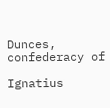Dunces, confederacy of

Ignatius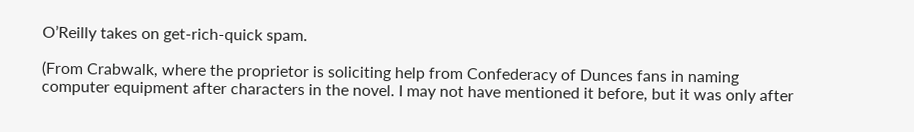O’Reilly takes on get-rich-quick spam.

(From Crabwalk, where the proprietor is soliciting help from Confederacy of Dunces fans in naming computer equipment after characters in the novel. I may not have mentioned it before, but it was only after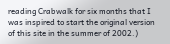reading Crabwalk for six months that I was inspired to start the original version of this site in the summer of 2002.)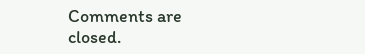Comments are closed.